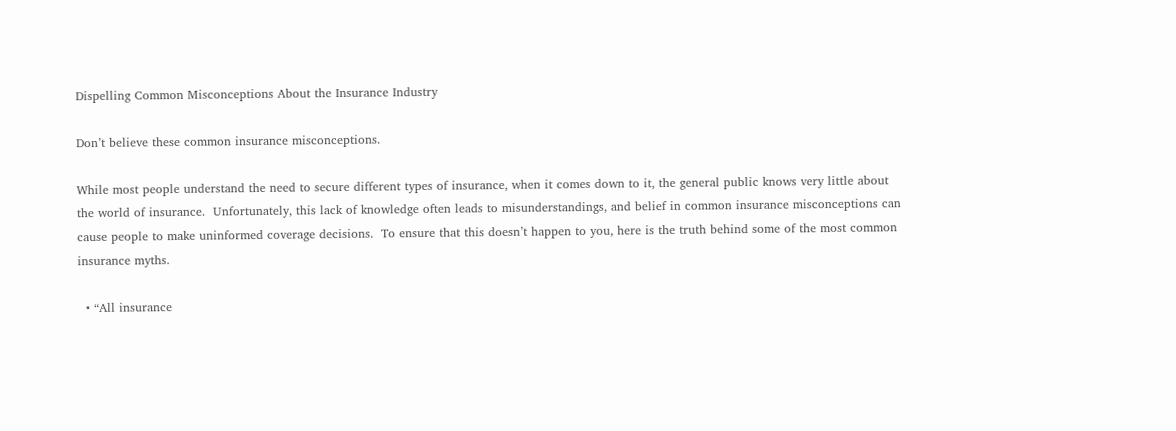Dispelling Common Misconceptions About the Insurance Industry

Don’t believe these common insurance misconceptions.

While most people understand the need to secure different types of insurance, when it comes down to it, the general public knows very little about the world of insurance.  Unfortunately, this lack of knowledge often leads to misunderstandings, and belief in common insurance misconceptions can cause people to make uninformed coverage decisions.  To ensure that this doesn’t happen to you, here is the truth behind some of the most common insurance myths.

  • “All insurance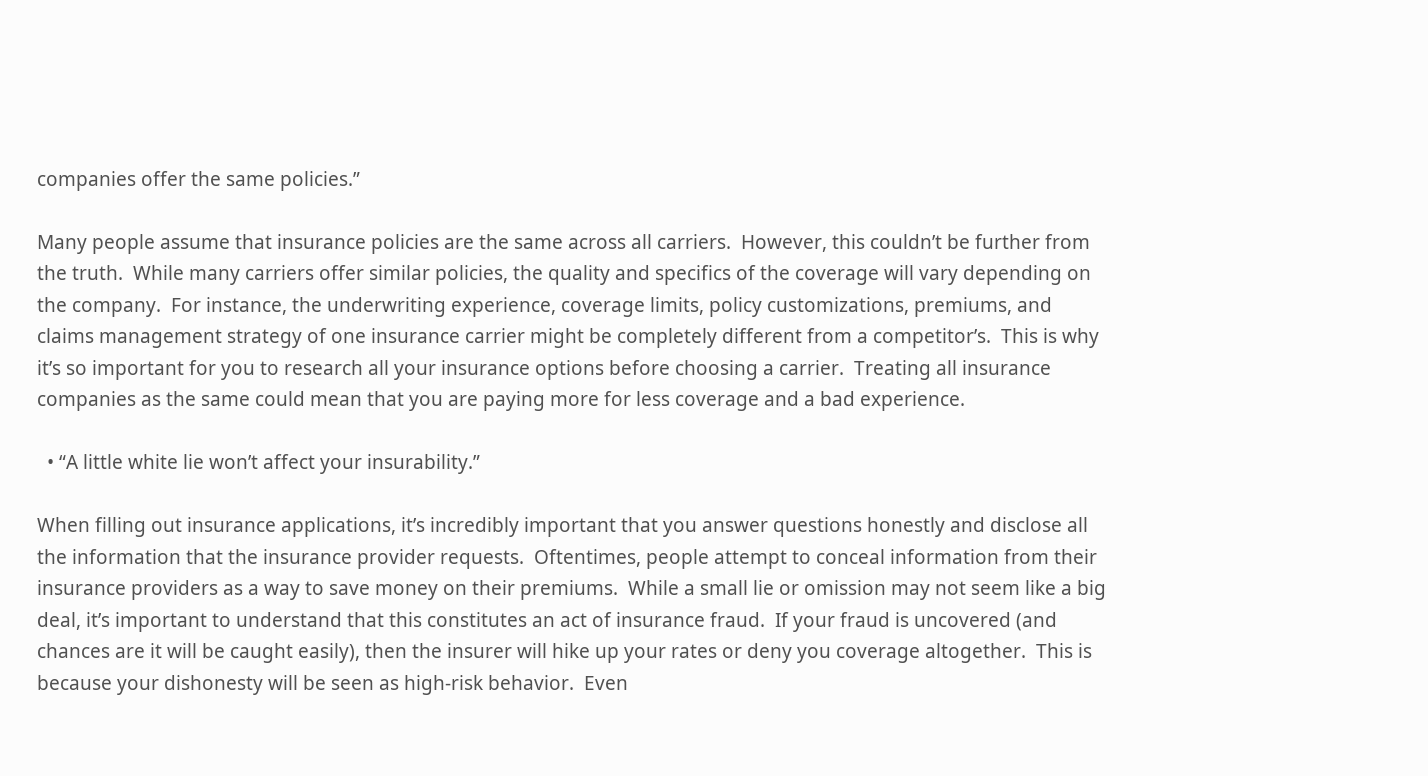companies offer the same policies.”

Many people assume that insurance policies are the same across all carriers.  However, this couldn’t be further from the truth.  While many carriers offer similar policies, the quality and specifics of the coverage will vary depending on the company.  For instance, the underwriting experience, coverage limits, policy customizations, premiums, and claims management strategy of one insurance carrier might be completely different from a competitor’s.  This is why it’s so important for you to research all your insurance options before choosing a carrier.  Treating all insurance companies as the same could mean that you are paying more for less coverage and a bad experience.

  • “A little white lie won’t affect your insurability.”

When filling out insurance applications, it’s incredibly important that you answer questions honestly and disclose all the information that the insurance provider requests.  Oftentimes, people attempt to conceal information from their insurance providers as a way to save money on their premiums.  While a small lie or omission may not seem like a big deal, it’s important to understand that this constitutes an act of insurance fraud.  If your fraud is uncovered (and chances are it will be caught easily), then the insurer will hike up your rates or deny you coverage altogether.  This is because your dishonesty will be seen as high-risk behavior.  Even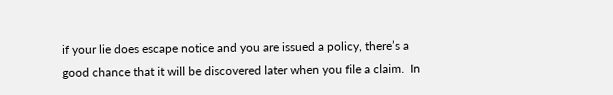if your lie does escape notice and you are issued a policy, there’s a good chance that it will be discovered later when you file a claim.  In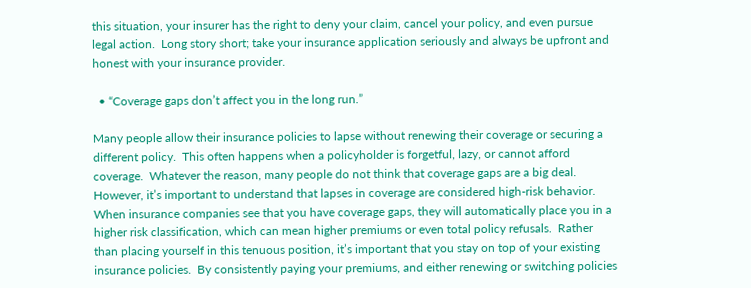this situation, your insurer has the right to deny your claim, cancel your policy, and even pursue legal action.  Long story short; take your insurance application seriously and always be upfront and honest with your insurance provider.

  • “Coverage gaps don’t affect you in the long run.”

Many people allow their insurance policies to lapse without renewing their coverage or securing a different policy.  This often happens when a policyholder is forgetful, lazy, or cannot afford coverage.  Whatever the reason, many people do not think that coverage gaps are a big deal.  However, it’s important to understand that lapses in coverage are considered high-risk behavior.  When insurance companies see that you have coverage gaps, they will automatically place you in a higher risk classification, which can mean higher premiums or even total policy refusals.  Rather than placing yourself in this tenuous position, it’s important that you stay on top of your existing insurance policies.  By consistently paying your premiums, and either renewing or switching policies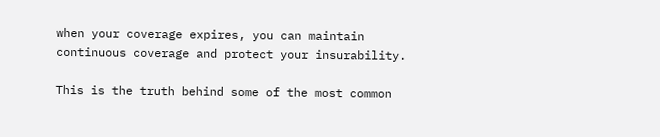when your coverage expires, you can maintain continuous coverage and protect your insurability.

This is the truth behind some of the most common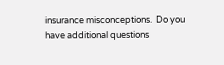insurance misconceptions.  Do you have additional questions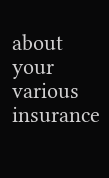about your various insurance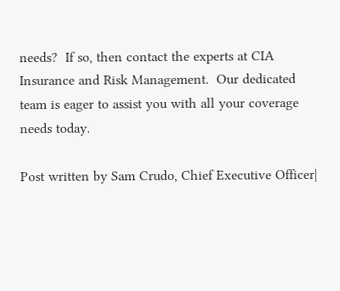needs?  If so, then contact the experts at CIA Insurance and Risk Management.  Our dedicated team is eager to assist you with all your coverage needs today.

Post written by Sam Crudo, Chief Executive Officer|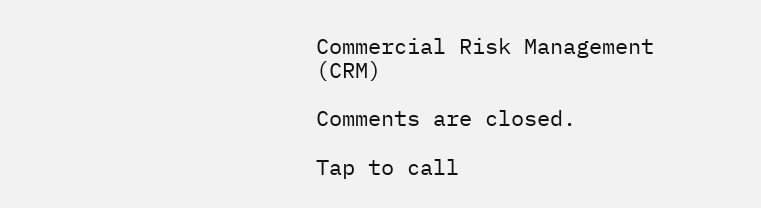Commercial Risk Management (CRM)

Comments are closed.

Tap to call